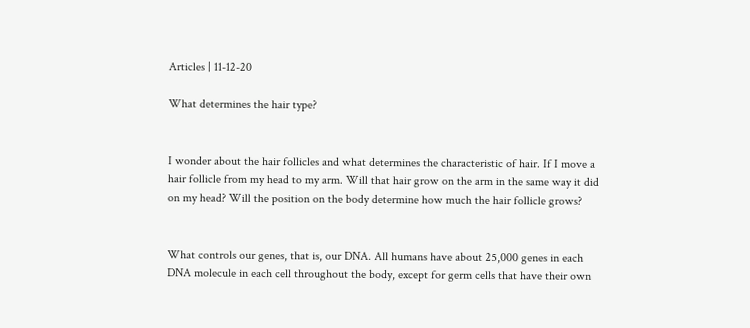Articles | 11-12-20

What determines the hair type?


I wonder about the hair follicles and what determines the characteristic of hair. If I move a hair follicle from my head to my arm. Will that hair grow on the arm in the same way it did on my head? Will the position on the body determine how much the hair follicle grows?


What controls our genes, that is, our DNA. All humans have about 25,000 genes in each DNA molecule in each cell throughout the body, except for germ cells that have their own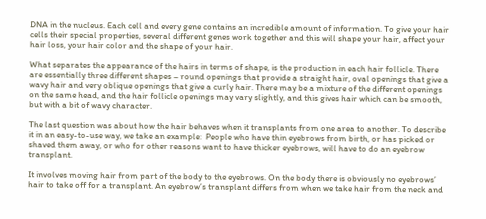DNA in the nucleus. Each cell and every gene contains an incredible amount of information. To give your hair cells their special properties, several different genes work together and this will shape your hair, affect your hair loss, your hair color and the shape of your hair.

What separates the appearance of the hairs in terms of shape, is the production in each hair follicle. There are essentially three different shapes – round openings that provide a straight hair, oval openings that give a wavy hair and very oblique openings that give a curly hair. There may be a mixture of the different openings on the same head, and the hair follicle openings may vary slightly, and this gives hair which can be smooth, but with a bit of wavy character.

The last question was about how the hair behaves when it transplants from one area to another. To describe it in an easy-to-use way, we take an example:  People who have thin eyebrows from birth, or has picked or shaved them away, or who for other reasons want to have thicker eyebrows, will have to do an eyebrow transplant.

It involves moving hair from part of the body to the eyebrows. On the body there is obviously no eyebrows’ hair to take off for a transplant. An eyebrow’s transplant differs from when we take hair from the neck and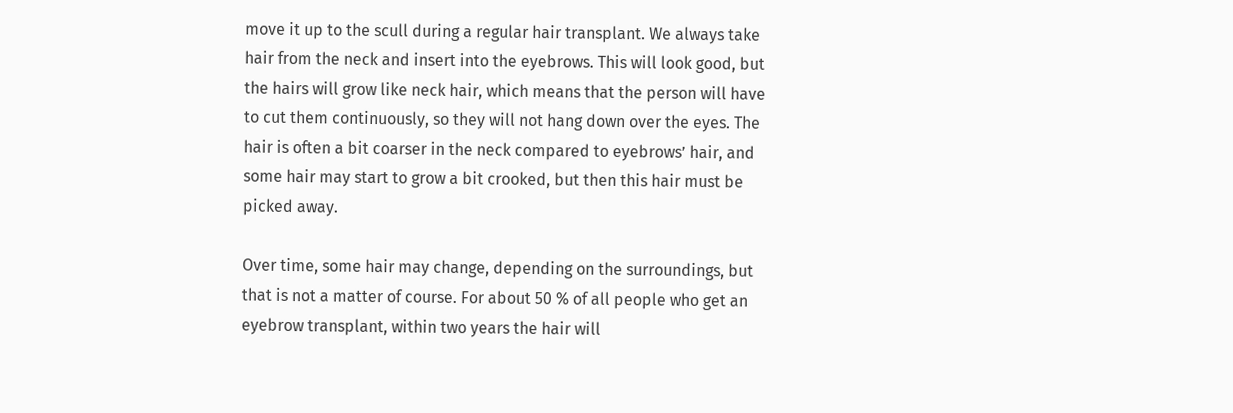move it up to the scull during a regular hair transplant. We always take hair from the neck and insert into the eyebrows. This will look good, but the hairs will grow like neck hair, which means that the person will have to cut them continuously, so they will not hang down over the eyes. The hair is often a bit coarser in the neck compared to eyebrows’ hair, and some hair may start to grow a bit crooked, but then this hair must be picked away.

Over time, some hair may change, depending on the surroundings, but that is not a matter of course. For about 50 % of all people who get an eyebrow transplant, within two years the hair will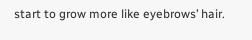start to grow more like eyebrows’ hair.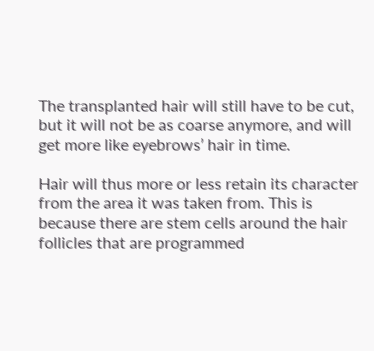The transplanted hair will still have to be cut, but it will not be as coarse anymore, and will get more like eyebrows’ hair in time.

Hair will thus more or less retain its character from the area it was taken from. This is because there are stem cells around the hair follicles that are programmed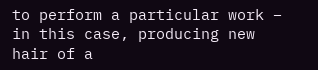to perform a particular work – in this case, producing new hair of a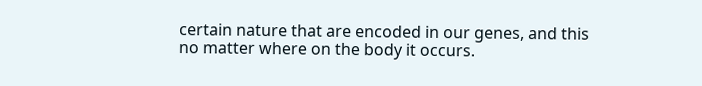certain nature that are encoded in our genes, and this no matter where on the body it occurs.